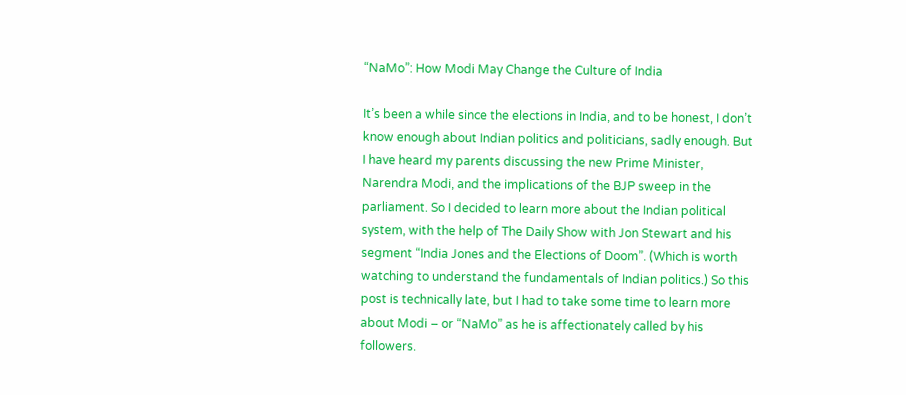“NaMo”: How Modi May Change the Culture of India

It’s been a while since the elections in India, and to be honest, I don’t know enough about Indian politics and politicians, sadly enough. But I have heard my parents discussing the new Prime Minister, Narendra Modi, and the implications of the BJP sweep in the parliament. So I decided to learn more about the Indian political system, with the help of The Daily Show with Jon Stewart and his segment “India Jones and the Elections of Doom”. (Which is worth watching to understand the fundamentals of Indian politics.) So this post is technically late, but I had to take some time to learn more about Modi – or “NaMo” as he is affectionately called by his followers.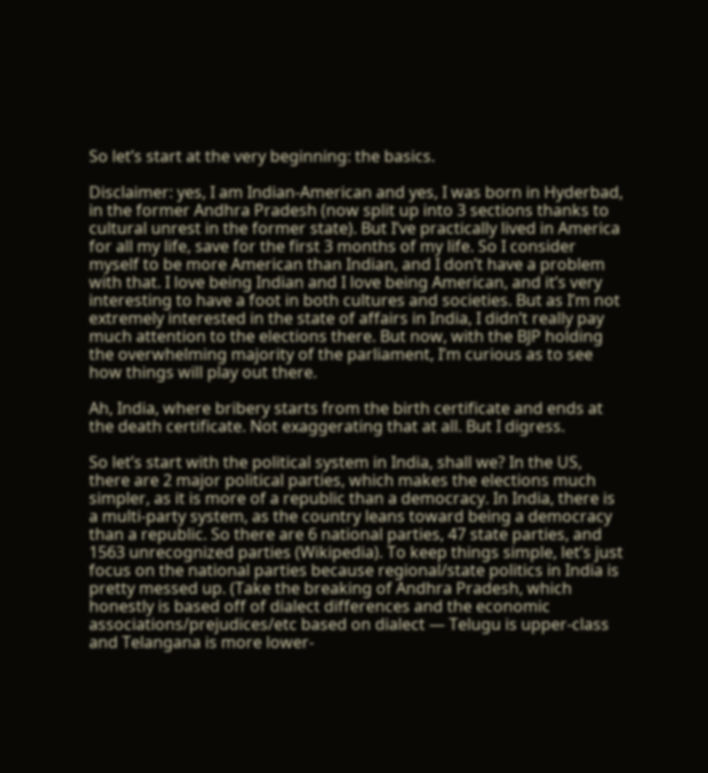So let’s start at the very beginning: the basics.

Disclaimer: yes, I am Indian-American and yes, I was born in Hyderbad, in the former Andhra Pradesh (now split up into 3 sections thanks to cultural unrest in the former state). But I’ve practically lived in America for all my life, save for the first 3 months of my life. So I consider myself to be more American than Indian, and I don’t have a problem with that. I love being Indian and I love being American, and it’s very interesting to have a foot in both cultures and societies. But as I’m not extremely interested in the state of affairs in India, I didn’t really pay much attention to the elections there. But now, with the BJP holding the overwhelming majority of the parliament, I’m curious as to see how things will play out there.

Ah, India, where bribery starts from the birth certificate and ends at the death certificate. Not exaggerating that at all. But I digress.

So let’s start with the political system in India, shall we? In the US, there are 2 major political parties, which makes the elections much simpler, as it is more of a republic than a democracy. In India, there is a multi-party system, as the country leans toward being a democracy than a republic. So there are 6 national parties, 47 state parties, and 1563 unrecognized parties (Wikipedia). To keep things simple, let’s just focus on the national parties because regional/state politics in India is pretty messed up. (Take the breaking of Andhra Pradesh, which honestly is based off of dialect differences and the economic associations/prejudices/etc based on dialect — Telugu is upper-class and Telangana is more lower-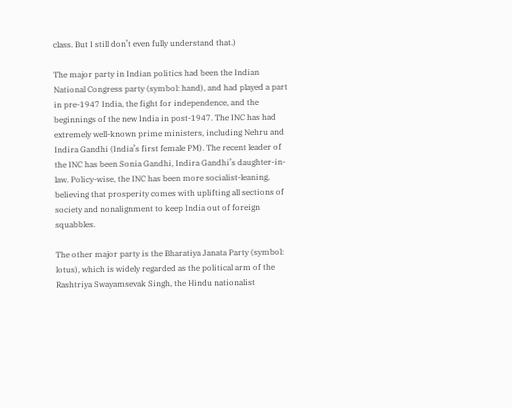class. But I still don’t even fully understand that.)

The major party in Indian politics had been the Indian National Congress party (symbol: hand), and had played a part in pre-1947 India, the fight for independence, and the beginnings of the new India in post-1947. The INC has had extremely well-known prime ministers, including Nehru and Indira Gandhi (India’s first female PM). The recent leader of the INC has been Sonia Gandhi, Indira Gandhi’s daughter-in-law. Policy-wise, the INC has been more socialist-leaning, believing that prosperity comes with uplifting all sections of society and nonalignment to keep India out of foreign squabbles.

The other major party is the Bharatiya Janata Party (symbol: lotus), which is widely regarded as the political arm of the Rashtriya Swayamsevak Singh, the Hindu nationalist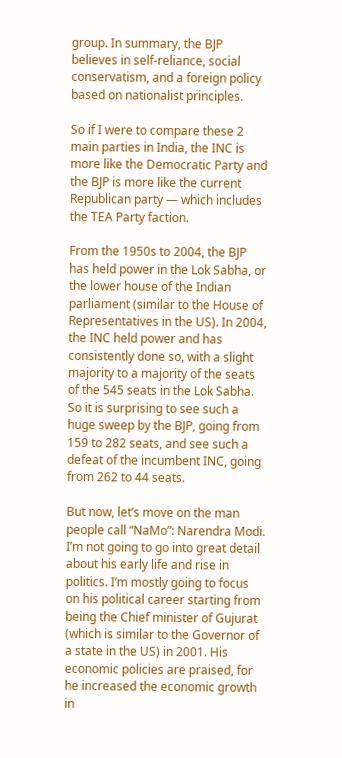group. In summary, the BJP believes in self-reliance, social conservatism, and a foreign policy based on nationalist principles.

So if I were to compare these 2 main parties in India, the INC is more like the Democratic Party and the BJP is more like the current Republican party — which includes the TEA Party faction.

From the 1950s to 2004, the BJP has held power in the Lok Sabha, or the lower house of the Indian parliament (similar to the House of Representatives in the US). In 2004, the INC held power and has consistently done so, with a slight majority to a majority of the seats of the 545 seats in the Lok Sabha. So it is surprising to see such a huge sweep by the BJP, going from 159 to 282 seats, and see such a defeat of the incumbent INC, going from 262 to 44 seats.

But now, let’s move on the man people call “NaMo”: Narendra Modi. I’m not going to go into great detail about his early life and rise in politics. I’m mostly going to focus on his political career starting from being the Chief minister of Gujurat (which is similar to the Governor of a state in the US) in 2001. His economic policies are praised, for he increased the economic growth in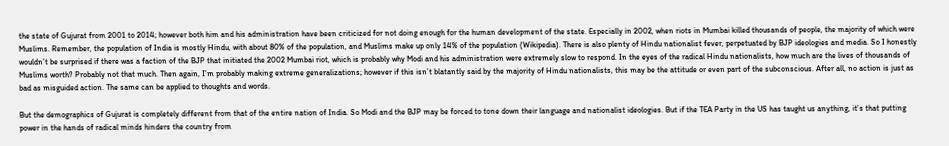the state of Gujurat from 2001 to 2014; however both him and his administration have been criticized for not doing enough for the human development of the state. Especially in 2002, when riots in Mumbai killed thousands of people, the majority of which were Muslims. Remember, the population of India is mostly Hindu, with about 80% of the population, and Muslims make up only 14% of the population (Wikipedia). There is also plenty of Hindu nationalist fever, perpetuated by BJP ideologies and media. So I honestly wouldn’t be surprised if there was a faction of the BJP that initiated the 2002 Mumbai riot, which is probably why Modi and his administration were extremely slow to respond. In the eyes of the radical Hindu nationalists, how much are the lives of thousands of Muslims worth? Probably not that much. Then again, I’m probably making extreme generalizations; however if this isn’t blatantly said by the majority of Hindu nationalists, this may be the attitude or even part of the subconscious. After all, no action is just as bad as misguided action. The same can be applied to thoughts and words.

But the demographics of Gujurat is completely different from that of the entire nation of India. So Modi and the BJP may be forced to tone down their language and nationalist ideologies. But if the TEA Party in the US has taught us anything, it’s that putting power in the hands of radical minds hinders the country from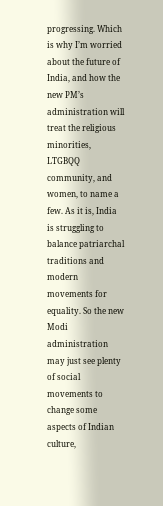progressing. Which is why I’m worried about the future of India, and how the new PM’s administration will treat the religious minorities, LTGBQQ community, and women, to name a few. As it is, India is struggling to balance patriarchal traditions and modern movements for equality. So the new Modi administration may just see plenty of social movements to change some aspects of Indian culture,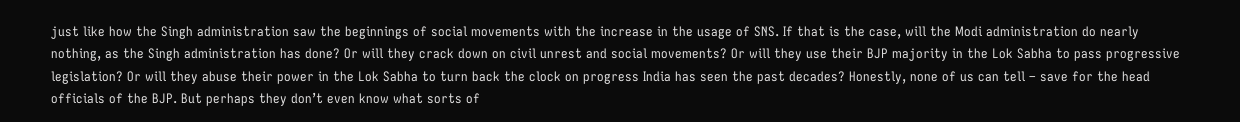just like how the Singh administration saw the beginnings of social movements with the increase in the usage of SNS. If that is the case, will the Modi administration do nearly nothing, as the Singh administration has done? Or will they crack down on civil unrest and social movements? Or will they use their BJP majority in the Lok Sabha to pass progressive legislation? Or will they abuse their power in the Lok Sabha to turn back the clock on progress India has seen the past decades? Honestly, none of us can tell – save for the head officials of the BJP. But perhaps they don’t even know what sorts of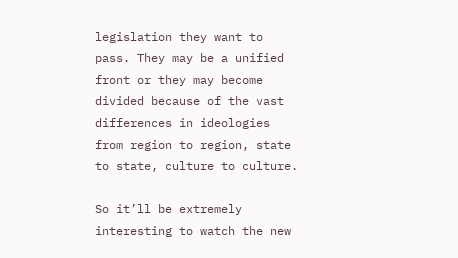legislation they want to pass. They may be a unified front or they may become divided because of the vast differences in ideologies from region to region, state to state, culture to culture.

So it’ll be extremely interesting to watch the new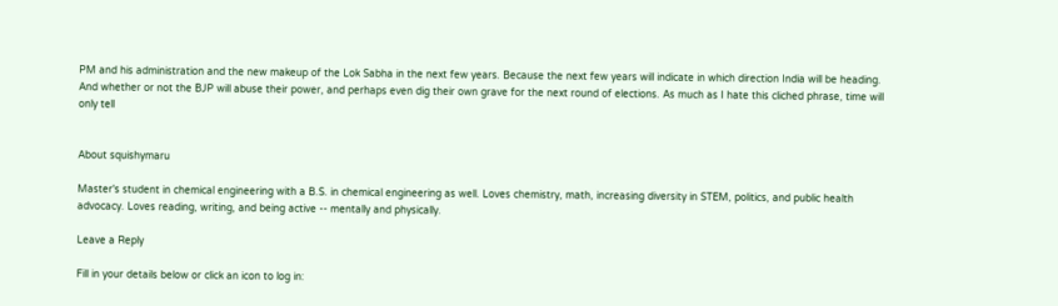PM and his administration and the new makeup of the Lok Sabha in the next few years. Because the next few years will indicate in which direction India will be heading. And whether or not the BJP will abuse their power, and perhaps even dig their own grave for the next round of elections. As much as I hate this cliched phrase, time will only tell


About squishymaru

Master's student in chemical engineering with a B.S. in chemical engineering as well. Loves chemistry, math, increasing diversity in STEM, politics, and public health advocacy. Loves reading, writing, and being active -- mentally and physically.

Leave a Reply

Fill in your details below or click an icon to log in: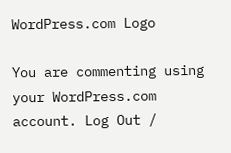WordPress.com Logo

You are commenting using your WordPress.com account. Log Out /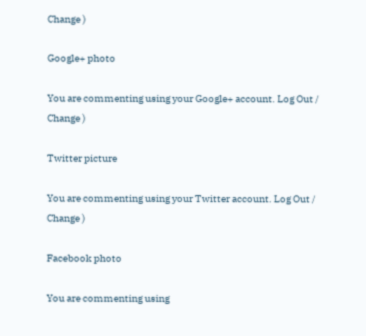Change )

Google+ photo

You are commenting using your Google+ account. Log Out /  Change )

Twitter picture

You are commenting using your Twitter account. Log Out /  Change )

Facebook photo

You are commenting using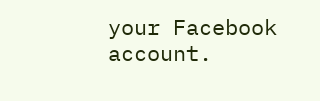your Facebook account.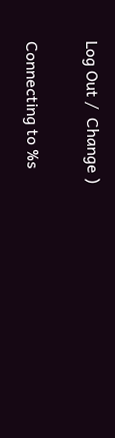Log Out /  Change )

Connecting to %s